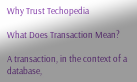Why Trust Techopedia

What Does Transaction Mean?

A transaction, in the context of a database,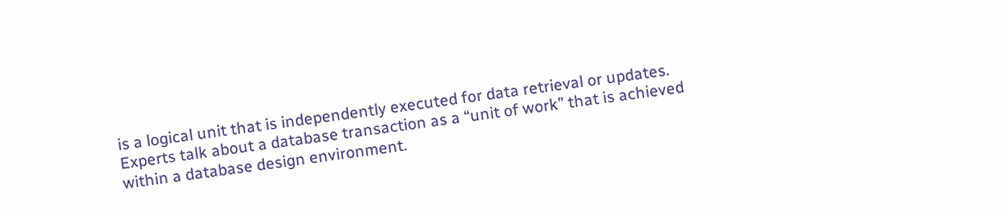is a logical unit that is independently executed for data retrieval or updates. Experts talk about a database transaction as a “unit of work” that is achieved within a database design environment.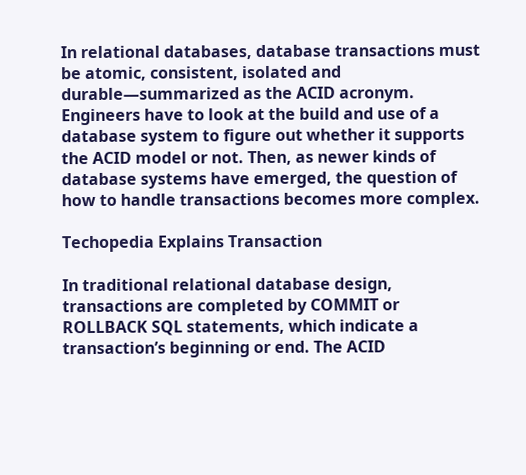In relational databases, database transactions must be atomic, consistent, isolated and durable—summarized as the ACID acronym. Engineers have to look at the build and use of a database system to figure out whether it supports the ACID model or not. Then, as newer kinds of database systems have emerged, the question of how to handle transactions becomes more complex.

Techopedia Explains Transaction

In traditional relational database design, transactions are completed by COMMIT or ROLLBACK SQL statements, which indicate a transaction’s beginning or end. The ACID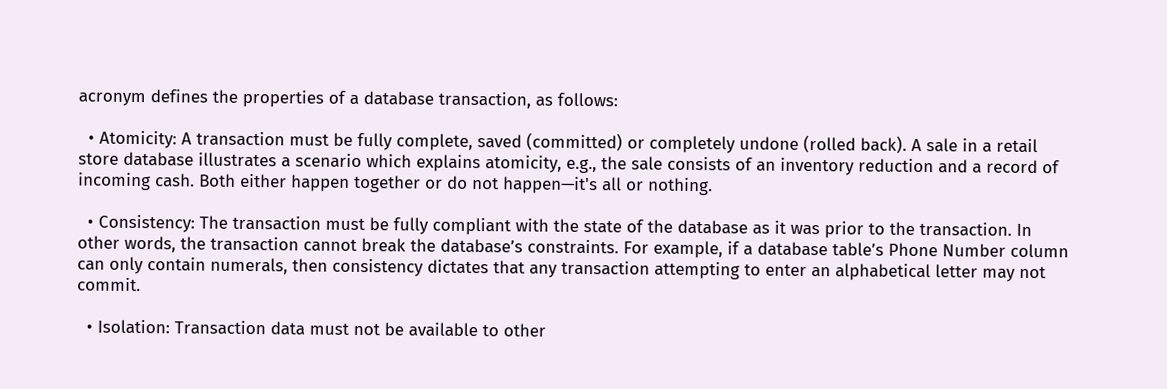acronym defines the properties of a database transaction, as follows:

  • Atomicity: A transaction must be fully complete, saved (committed) or completely undone (rolled back). A sale in a retail store database illustrates a scenario which explains atomicity, e.g., the sale consists of an inventory reduction and a record of incoming cash. Both either happen together or do not happen—it's all or nothing.

  • Consistency: The transaction must be fully compliant with the state of the database as it was prior to the transaction. In other words, the transaction cannot break the database’s constraints. For example, if a database table’s Phone Number column can only contain numerals, then consistency dictates that any transaction attempting to enter an alphabetical letter may not commit.

  • Isolation: Transaction data must not be available to other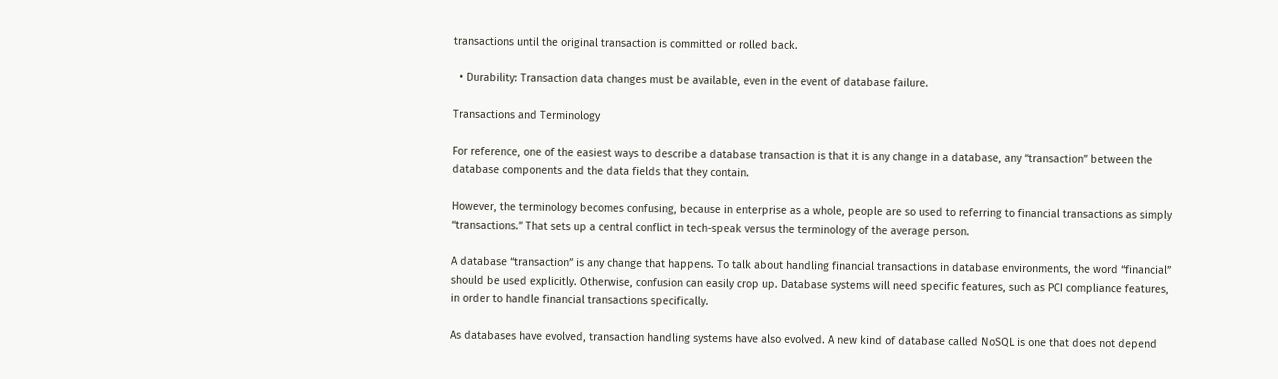transactions until the original transaction is committed or rolled back.

  • Durability: Transaction data changes must be available, even in the event of database failure.

Transactions and Terminology

For reference, one of the easiest ways to describe a database transaction is that it is any change in a database, any “transaction” between the database components and the data fields that they contain.

However, the terminology becomes confusing, because in enterprise as a whole, people are so used to referring to financial transactions as simply “transactions.” That sets up a central conflict in tech-speak versus the terminology of the average person.

A database “transaction” is any change that happens. To talk about handling financial transactions in database environments, the word “financial” should be used explicitly. Otherwise, confusion can easily crop up. Database systems will need specific features, such as PCI compliance features, in order to handle financial transactions specifically.

As databases have evolved, transaction handling systems have also evolved. A new kind of database called NoSQL is one that does not depend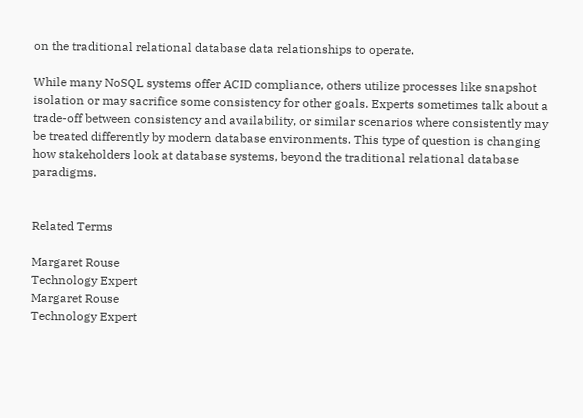on the traditional relational database data relationships to operate.

While many NoSQL systems offer ACID compliance, others utilize processes like snapshot isolation or may sacrifice some consistency for other goals. Experts sometimes talk about a trade-off between consistency and availability, or similar scenarios where consistently may be treated differently by modern database environments. This type of question is changing how stakeholders look at database systems, beyond the traditional relational database paradigms.


Related Terms

Margaret Rouse
Technology Expert
Margaret Rouse
Technology Expert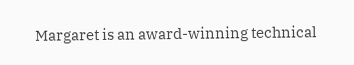Margaret is an award-winning technical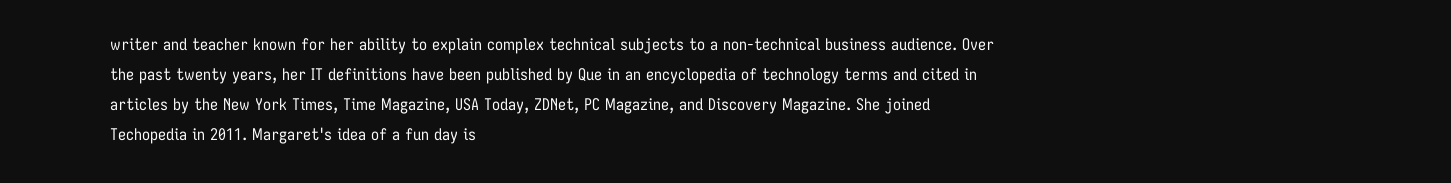writer and teacher known for her ability to explain complex technical subjects to a non-technical business audience. Over the past twenty years, her IT definitions have been published by Que in an encyclopedia of technology terms and cited in articles by the New York Times, Time Magazine, USA Today, ZDNet, PC Magazine, and Discovery Magazine. She joined Techopedia in 2011. Margaret's idea of a fun day is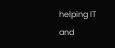helping IT and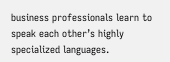business professionals learn to speak each other’s highly specialized languages.